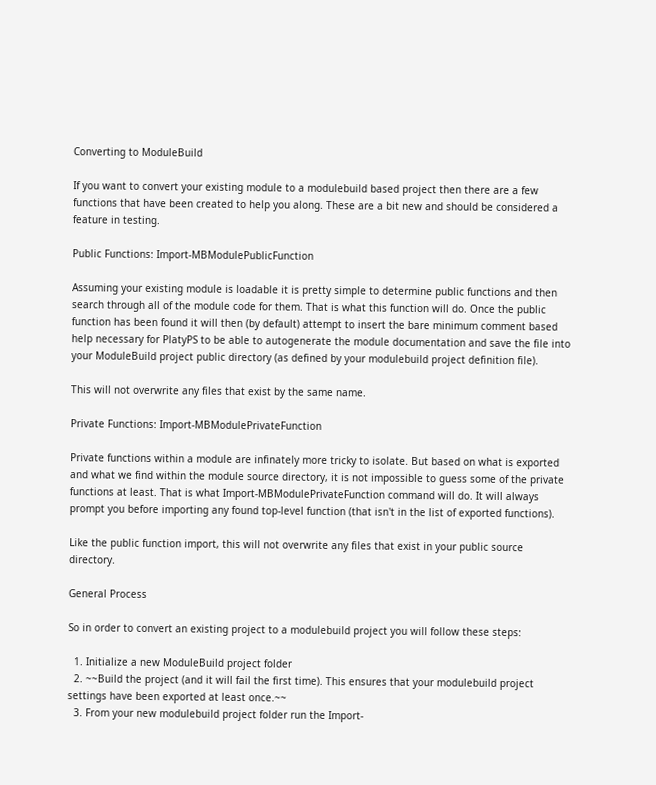Converting to ModuleBuild

If you want to convert your existing module to a modulebuild based project then there are a few functions that have been created to help you along. These are a bit new and should be considered a feature in testing.

Public Functions: Import-MBModulePublicFunction

Assuming your existing module is loadable it is pretty simple to determine public functions and then search through all of the module code for them. That is what this function will do. Once the public function has been found it will then (by default) attempt to insert the bare minimum comment based help necessary for PlatyPS to be able to autogenerate the module documentation and save the file into your ModuleBuild project public directory (as defined by your modulebuild project definition file).

This will not overwrite any files that exist by the same name.

Private Functions: Import-MBModulePrivateFunction

Private functions within a module are infinately more tricky to isolate. But based on what is exported and what we find within the module source directory, it is not impossible to guess some of the private functions at least. That is what Import-MBModulePrivateFunction command will do. It will always prompt you before importing any found top-level function (that isn't in the list of exported functions).

Like the public function import, this will not overwrite any files that exist in your public source directory.

General Process

So in order to convert an existing project to a modulebuild project you will follow these steps:

  1. Initialize a new ModuleBuild project folder
  2. ~~Build the project (and it will fail the first time). This ensures that your modulebuild project settings have been exported at least once.~~
  3. From your new modulebuild project folder run the Import-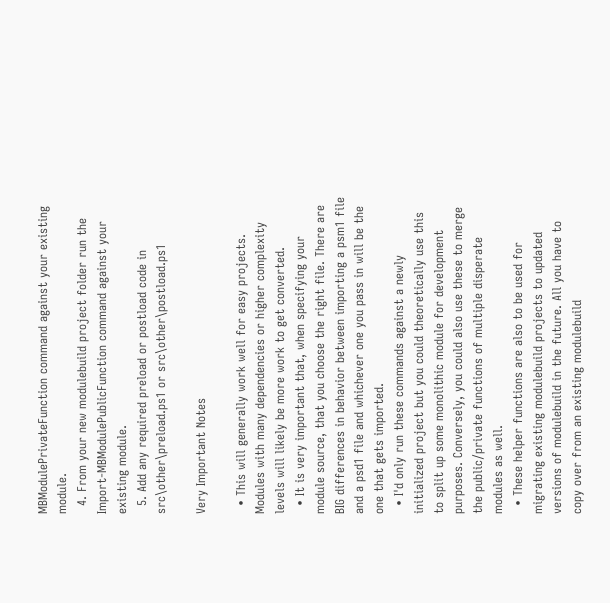MBModulePrivateFunction command against your existing module.
  4. From your new modulebuild project folder run the Import-MBModulePublicFunction command against your existing module.
  5. Add any required preload or postload code in src\other\preload.ps1 or src\other\postload.ps1

Very Important Notes

  • This will generally work well for easy projects. Modules with many dependencies or higher complexity levels will likely be more work to get converted.
  • It is very important that, when specifying your module source, that you choose the right file. There are BIG differences in behavior between importing a psm1 file and a psd1 file and whichever one you pass in will be the one that gets imported.
  • I'd only run these commands against a newly initialized project but you could theoretically use this to split up some monolithic module for development purposes. Conversely, you could also use these to merge the public/private functions of multiple disperate modules as well.
  • These helper functions are also to be used for migrating existing modulebuild projects to updated versions of modulebuild in the future. All you have to copy over from an existing modulebuild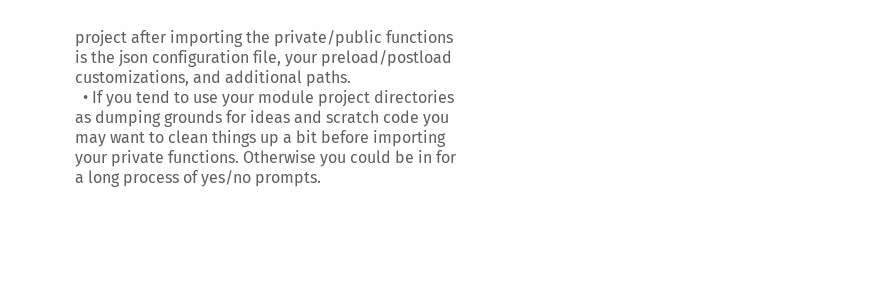project after importing the private/public functions is the json configuration file, your preload/postload customizations, and additional paths.
  • If you tend to use your module project directories as dumping grounds for ideas and scratch code you may want to clean things up a bit before importing your private functions. Otherwise you could be in for a long process of yes/no prompts.